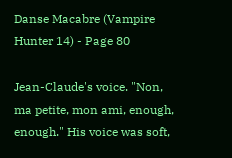Danse Macabre (Vampire Hunter 14) - Page 80

Jean-Claude's voice. "Non, ma petite, mon ami, enough, enough." His voice was soft,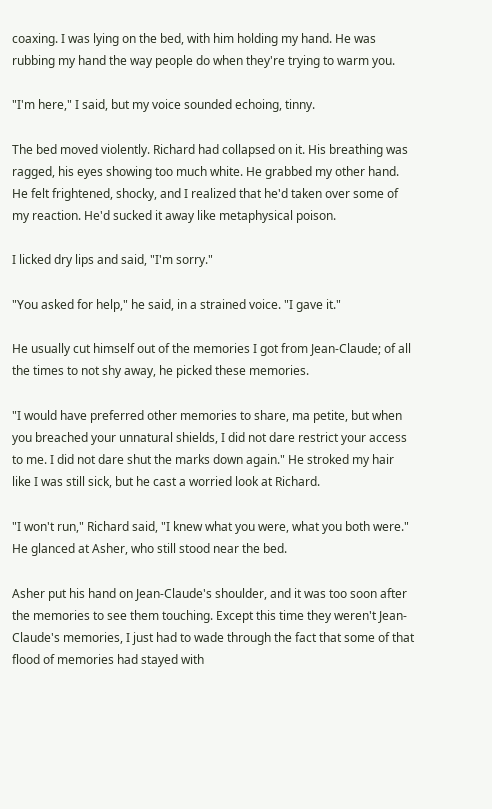coaxing. I was lying on the bed, with him holding my hand. He was rubbing my hand the way people do when they're trying to warm you.

"I'm here," I said, but my voice sounded echoing, tinny.

The bed moved violently. Richard had collapsed on it. His breathing was ragged, his eyes showing too much white. He grabbed my other hand. He felt frightened, shocky, and I realized that he'd taken over some of my reaction. He'd sucked it away like metaphysical poison.

I licked dry lips and said, "I'm sorry."

"You asked for help," he said, in a strained voice. "I gave it."

He usually cut himself out of the memories I got from Jean-Claude; of all the times to not shy away, he picked these memories.

"I would have preferred other memories to share, ma petite, but when you breached your unnatural shields, I did not dare restrict your access to me. I did not dare shut the marks down again." He stroked my hair like I was still sick, but he cast a worried look at Richard.

"I won't run," Richard said, "I knew what you were, what you both were." He glanced at Asher, who still stood near the bed.

Asher put his hand on Jean-Claude's shoulder, and it was too soon after the memories to see them touching. Except this time they weren't Jean-Claude's memories, I just had to wade through the fact that some of that flood of memories had stayed with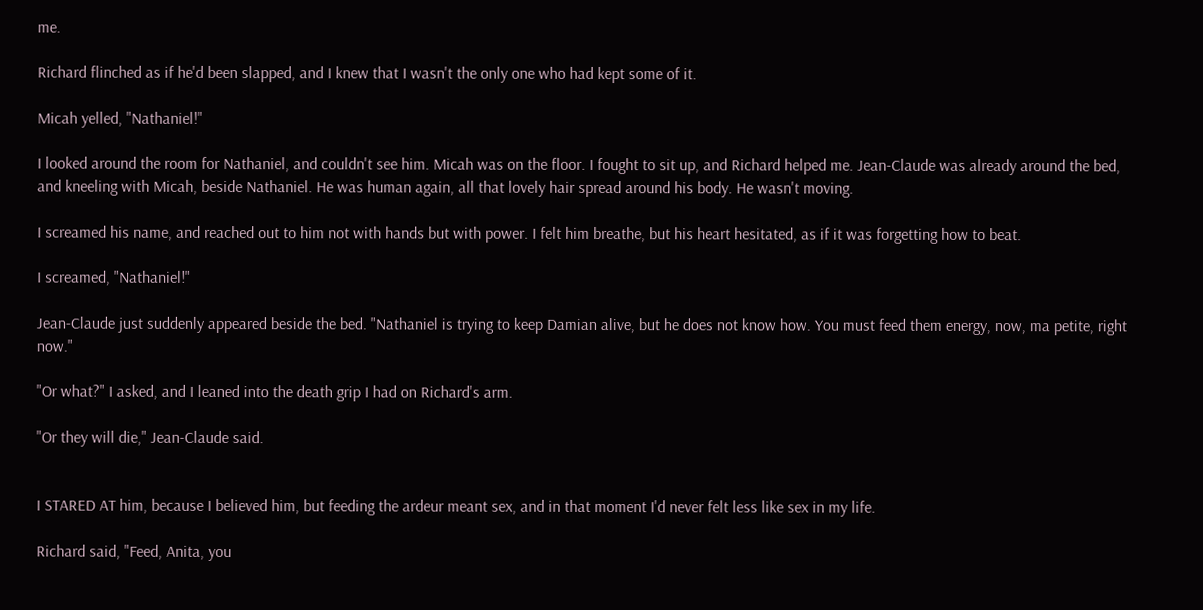me.

Richard flinched as if he'd been slapped, and I knew that I wasn't the only one who had kept some of it.

Micah yelled, "Nathaniel!"

I looked around the room for Nathaniel, and couldn't see him. Micah was on the floor. I fought to sit up, and Richard helped me. Jean-Claude was already around the bed, and kneeling with Micah, beside Nathaniel. He was human again, all that lovely hair spread around his body. He wasn't moving.

I screamed his name, and reached out to him not with hands but with power. I felt him breathe, but his heart hesitated, as if it was forgetting how to beat.

I screamed, "Nathaniel!"

Jean-Claude just suddenly appeared beside the bed. "Nathaniel is trying to keep Damian alive, but he does not know how. You must feed them energy, now, ma petite, right now."

"Or what?" I asked, and I leaned into the death grip I had on Richard's arm.

"Or they will die," Jean-Claude said.


I STARED AT him, because I believed him, but feeding the ardeur meant sex, and in that moment I'd never felt less like sex in my life.

Richard said, "Feed, Anita, you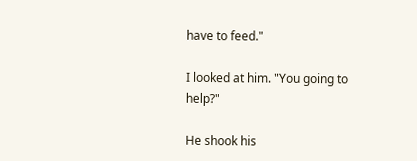have to feed."

I looked at him. "You going to help?"

He shook his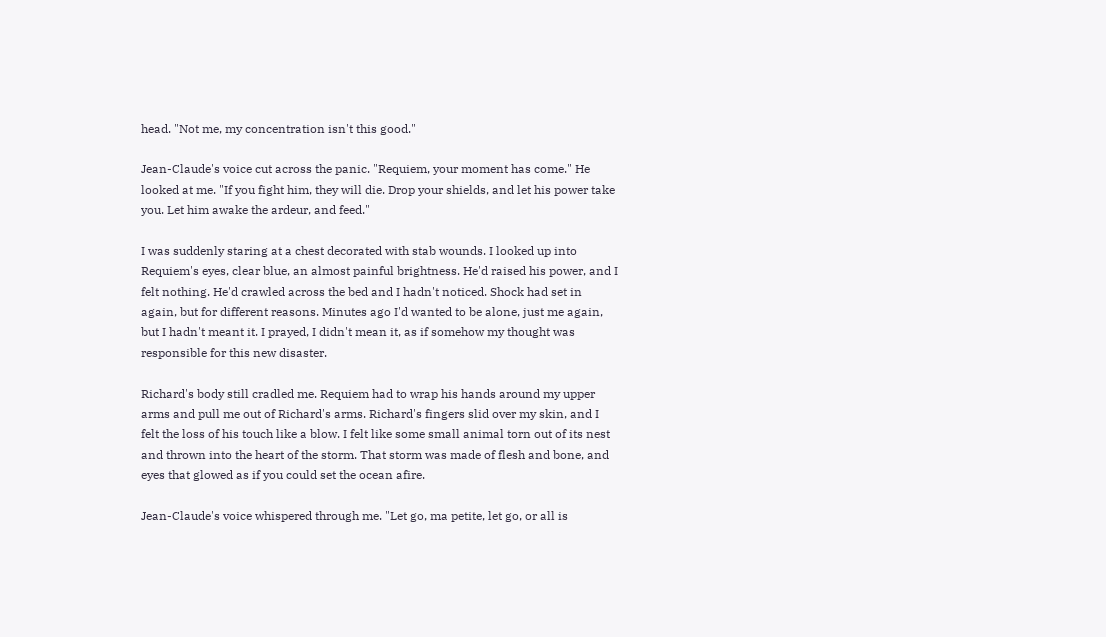head. "Not me, my concentration isn't this good."

Jean-Claude's voice cut across the panic. "Requiem, your moment has come." He looked at me. "If you fight him, they will die. Drop your shields, and let his power take you. Let him awake the ardeur, and feed."

I was suddenly staring at a chest decorated with stab wounds. I looked up into Requiem's eyes, clear blue, an almost painful brightness. He'd raised his power, and I felt nothing. He'd crawled across the bed and I hadn't noticed. Shock had set in again, but for different reasons. Minutes ago I'd wanted to be alone, just me again, but I hadn't meant it. I prayed, I didn't mean it, as if somehow my thought was responsible for this new disaster.

Richard's body still cradled me. Requiem had to wrap his hands around my upper arms and pull me out of Richard's arms. Richard's fingers slid over my skin, and I felt the loss of his touch like a blow. I felt like some small animal torn out of its nest and thrown into the heart of the storm. That storm was made of flesh and bone, and eyes that glowed as if you could set the ocean afire.

Jean-Claude's voice whispered through me. "Let go, ma petite, let go, or all is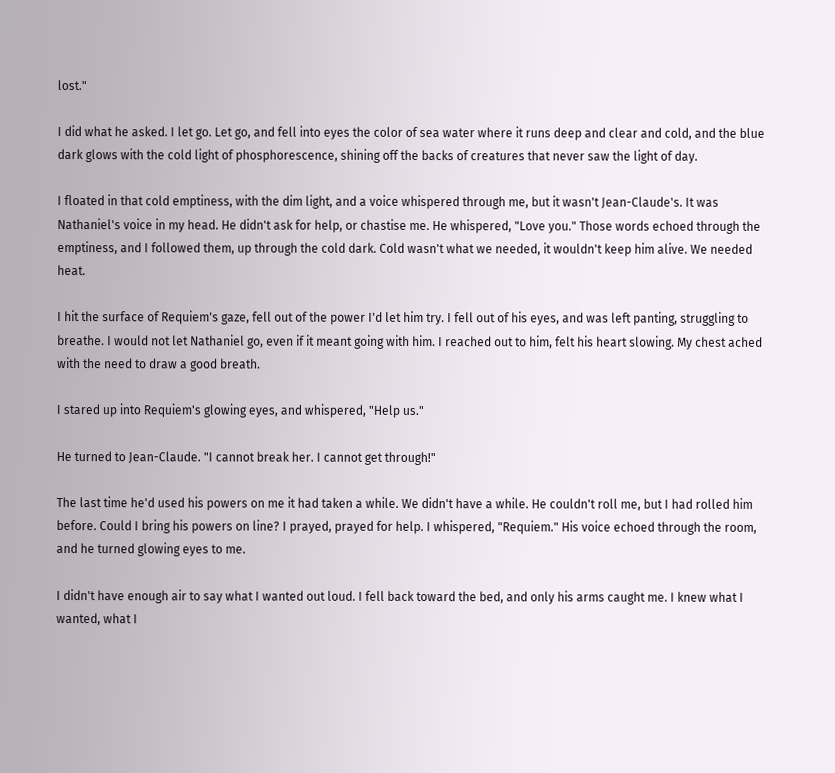lost."

I did what he asked. I let go. Let go, and fell into eyes the color of sea water where it runs deep and clear and cold, and the blue dark glows with the cold light of phosphorescence, shining off the backs of creatures that never saw the light of day.

I floated in that cold emptiness, with the dim light, and a voice whispered through me, but it wasn't Jean-Claude's. It was Nathaniel's voice in my head. He didn't ask for help, or chastise me. He whispered, "Love you." Those words echoed through the emptiness, and I followed them, up through the cold dark. Cold wasn't what we needed, it wouldn't keep him alive. We needed heat.

I hit the surface of Requiem's gaze, fell out of the power I'd let him try. I fell out of his eyes, and was left panting, struggling to breathe. I would not let Nathaniel go, even if it meant going with him. I reached out to him, felt his heart slowing. My chest ached with the need to draw a good breath.

I stared up into Requiem's glowing eyes, and whispered, "Help us."

He turned to Jean-Claude. "I cannot break her. I cannot get through!"

The last time he'd used his powers on me it had taken a while. We didn't have a while. He couldn't roll me, but I had rolled him before. Could I bring his powers on line? I prayed, prayed for help. I whispered, "Requiem." His voice echoed through the room, and he turned glowing eyes to me.

I didn't have enough air to say what I wanted out loud. I fell back toward the bed, and only his arms caught me. I knew what I wanted, what I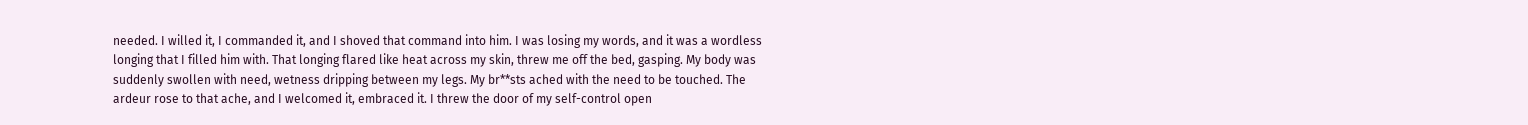needed. I willed it, I commanded it, and I shoved that command into him. I was losing my words, and it was a wordless longing that I filled him with. That longing flared like heat across my skin, threw me off the bed, gasping. My body was suddenly swollen with need, wetness dripping between my legs. My br**sts ached with the need to be touched. The ardeur rose to that ache, and I welcomed it, embraced it. I threw the door of my self-control open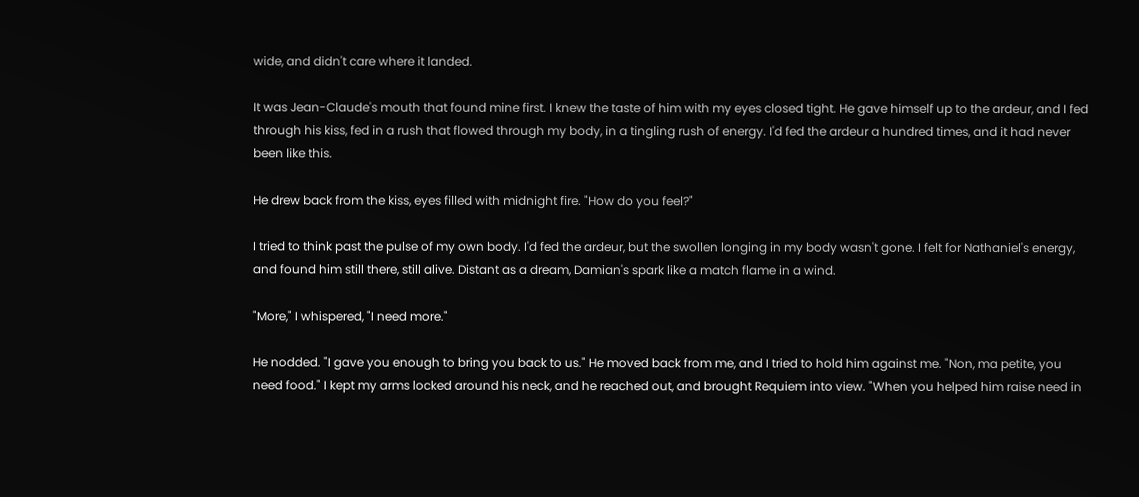wide, and didn't care where it landed.

It was Jean-Claude's mouth that found mine first. I knew the taste of him with my eyes closed tight. He gave himself up to the ardeur, and I fed through his kiss, fed in a rush that flowed through my body, in a tingling rush of energy. I'd fed the ardeur a hundred times, and it had never been like this.

He drew back from the kiss, eyes filled with midnight fire. "How do you feel?"

I tried to think past the pulse of my own body. I'd fed the ardeur, but the swollen longing in my body wasn't gone. I felt for Nathaniel's energy, and found him still there, still alive. Distant as a dream, Damian's spark like a match flame in a wind.

"More," I whispered, "I need more."

He nodded. "I gave you enough to bring you back to us." He moved back from me, and I tried to hold him against me. "Non, ma petite, you need food." I kept my arms locked around his neck, and he reached out, and brought Requiem into view. "When you helped him raise need in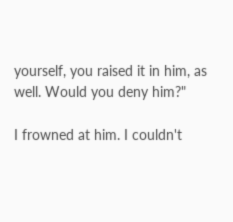yourself, you raised it in him, as well. Would you deny him?"

I frowned at him. I couldn't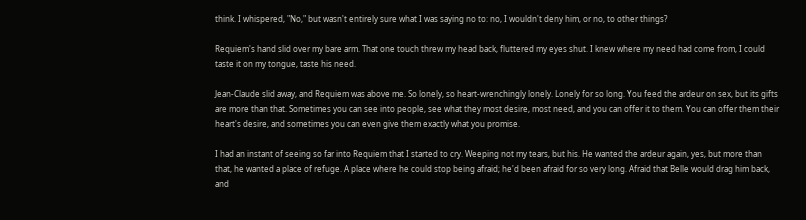think. I whispered, "No," but wasn't entirely sure what I was saying no to: no, I wouldn't deny him, or no, to other things?

Requiem's hand slid over my bare arm. That one touch threw my head back, fluttered my eyes shut. I knew where my need had come from, I could taste it on my tongue, taste his need.

Jean-Claude slid away, and Requiem was above me. So lonely, so heart-wrenchingly lonely. Lonely for so long. You feed the ardeur on sex, but its gifts are more than that. Sometimes you can see into people, see what they most desire, most need, and you can offer it to them. You can offer them their heart's desire, and sometimes you can even give them exactly what you promise.

I had an instant of seeing so far into Requiem that I started to cry. Weeping not my tears, but his. He wanted the ardeur again, yes, but more than that, he wanted a place of refuge. A place where he could stop being afraid; he'd been afraid for so very long. Afraid that Belle would drag him back, and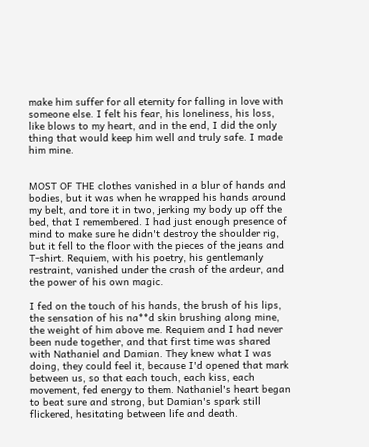make him suffer for all eternity for falling in love with someone else. I felt his fear, his loneliness, his loss, like blows to my heart, and in the end, I did the only thing that would keep him well and truly safe. I made him mine.


MOST OF THE clothes vanished in a blur of hands and bodies, but it was when he wrapped his hands around my belt, and tore it in two, jerking my body up off the bed, that I remembered. I had just enough presence of mind to make sure he didn't destroy the shoulder rig, but it fell to the floor with the pieces of the jeans and T-shirt. Requiem, with his poetry, his gentlemanly restraint, vanished under the crash of the ardeur, and the power of his own magic.

I fed on the touch of his hands, the brush of his lips, the sensation of his na**d skin brushing along mine, the weight of him above me. Requiem and I had never been nude together, and that first time was shared with Nathaniel and Damian. They knew what I was doing, they could feel it, because I'd opened that mark between us, so that each touch, each kiss, each movement, fed energy to them. Nathaniel's heart began to beat sure and strong, but Damian's spark still flickered, hesitating between life and death.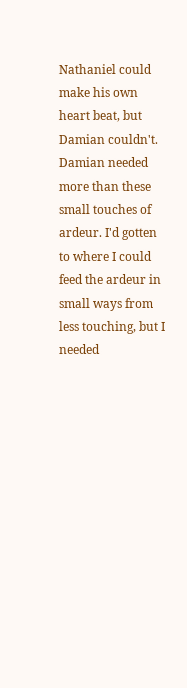Nathaniel could make his own heart beat, but Damian couldn't. Damian needed more than these small touches of ardeur. I'd gotten to where I could feed the ardeur in small ways from less touching, but I needed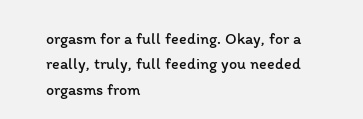orgasm for a full feeding. Okay, for a really, truly, full feeding you needed orgasms from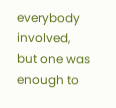everybody involved, but one was enough to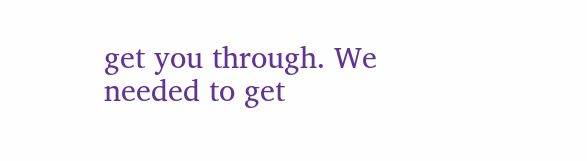get you through. We needed to get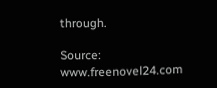through.

Source: www.freenovel24.com